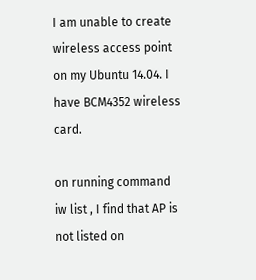I am unable to create wireless access point on my Ubuntu 14.04. I have BCM4352 wireless card.

on running command iw list , I find that AP is not listed on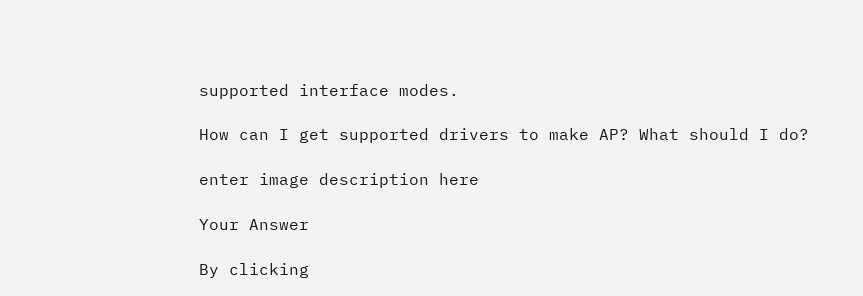supported interface modes.

How can I get supported drivers to make AP? What should I do?

enter image description here

Your Answer

By clicking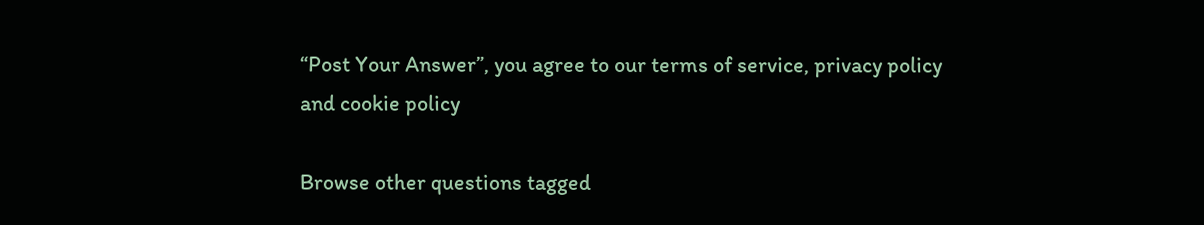“Post Your Answer”, you agree to our terms of service, privacy policy and cookie policy

Browse other questions tagged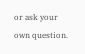or ask your own question.